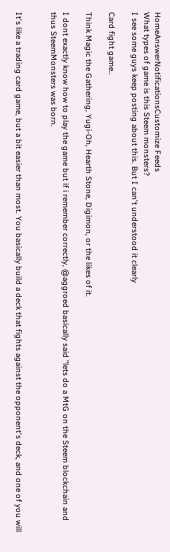HomeAnswerNotificationsCustomize Feeds
What types of game is this Steem monsters?
I see some guys keep posting about this. But I can't understood it clearly

Card fight game..

Think Magic the Gathering, Yugi-Oh, Hearth Stone, Digimon, or the likes of it.

I dont exactly know how to play the game but if i remember correctly, @aggroed basically said "lets do a MtG on the Steem blockchain and thus SteemMonsters was born.


It's like a trading card game, but a bit easier than most. You basically build a deck that fights against the opponent's deck, and one of you will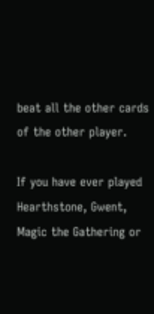beat all the other cards of the other player.

If you have ever played Hearthstone, Gwent, Magic the Gathering or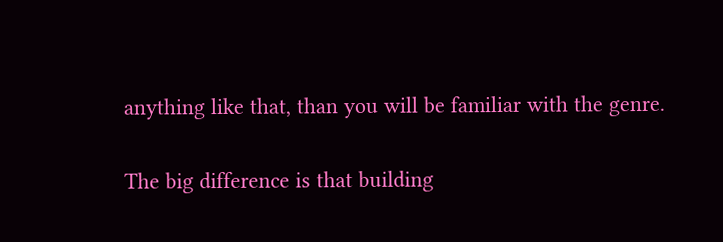anything like that, than you will be familiar with the genre.

The big difference is that building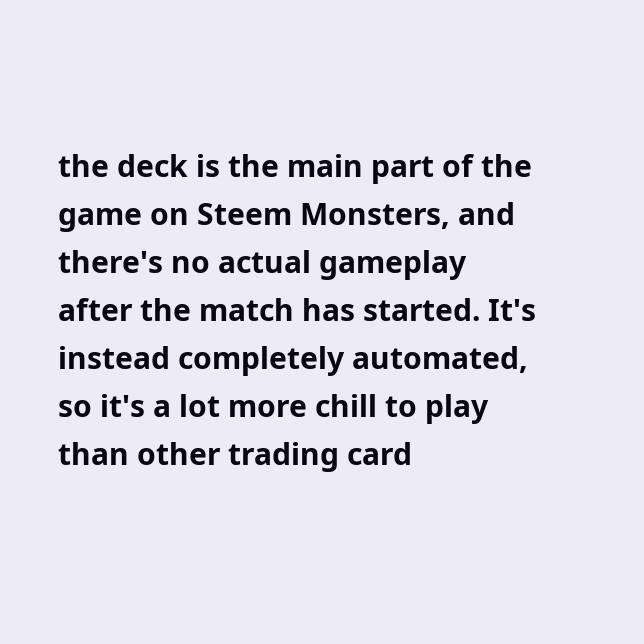the deck is the main part of the game on Steem Monsters, and there's no actual gameplay after the match has started. It's instead completely automated, so it's a lot more chill to play than other trading card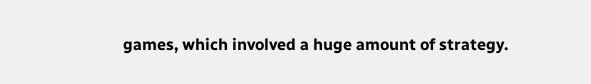games, which involved a huge amount of strategy.